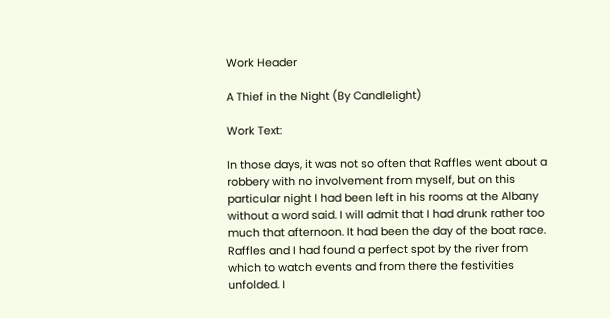Work Header

A Thief in the Night (By Candlelight)

Work Text:

In those days, it was not so often that Raffles went about a robbery with no involvement from myself, but on this particular night I had been left in his rooms at the Albany without a word said. I will admit that I had drunk rather too much that afternoon. It had been the day of the boat race. Raffles and I had found a perfect spot by the river from which to watch events and from there the festivities unfolded. I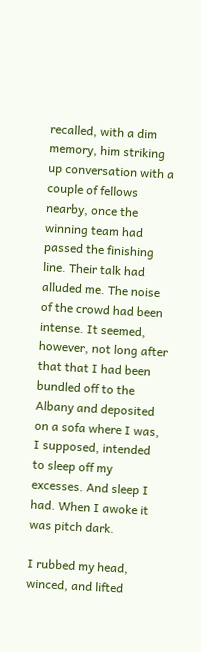recalled, with a dim memory, him striking up conversation with a couple of fellows nearby, once the winning team had passed the finishing line. Their talk had alluded me. The noise of the crowd had been intense. It seemed, however, not long after that that I had been bundled off to the Albany and deposited on a sofa where I was, I supposed, intended to sleep off my excesses. And sleep I had. When I awoke it was pitch dark.

I rubbed my head, winced, and lifted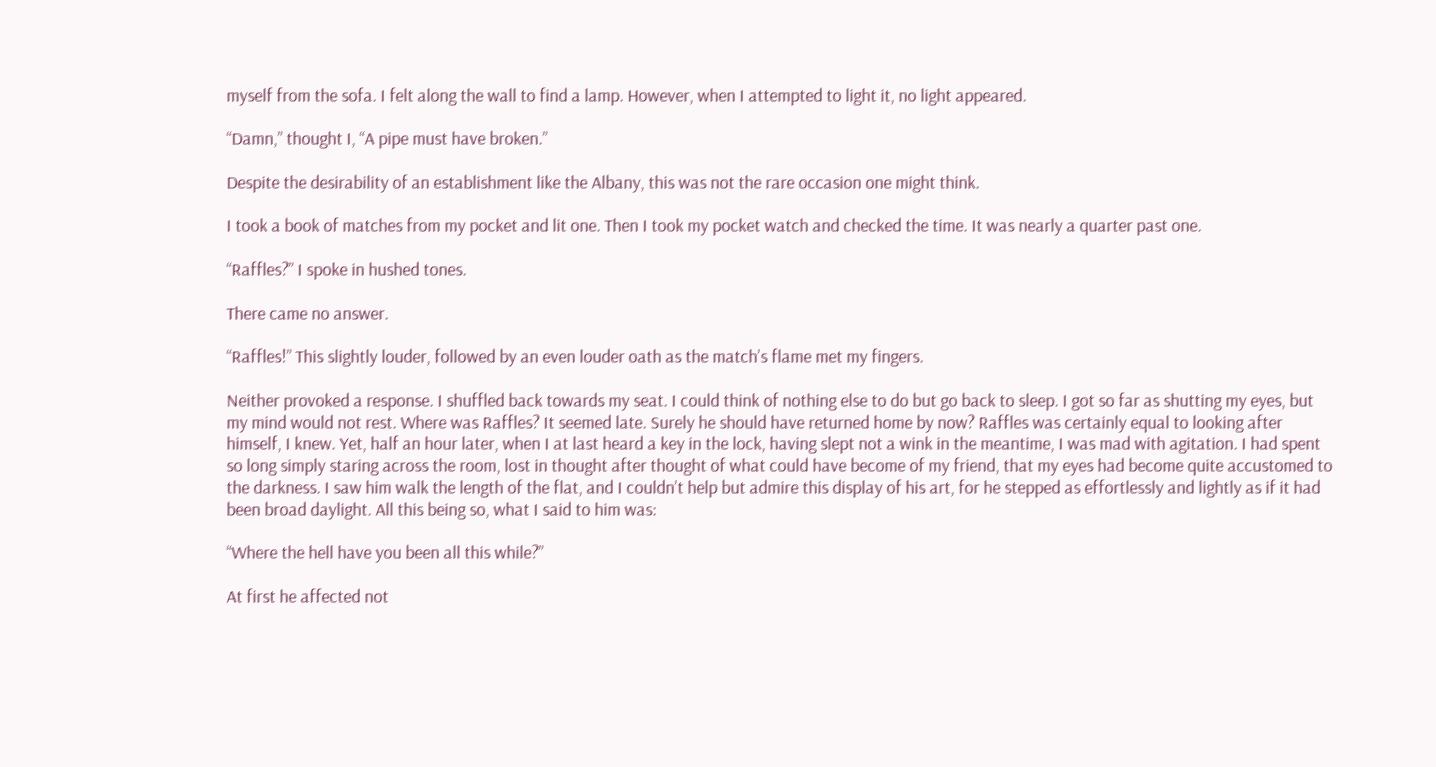myself from the sofa. I felt along the wall to find a lamp. However, when I attempted to light it, no light appeared.

“Damn,” thought I, “A pipe must have broken.”

Despite the desirability of an establishment like the Albany, this was not the rare occasion one might think.

I took a book of matches from my pocket and lit one. Then I took my pocket watch and checked the time. It was nearly a quarter past one.

“Raffles?” I spoke in hushed tones.

There came no answer.

“Raffles!” This slightly louder, followed by an even louder oath as the match’s flame met my fingers.

Neither provoked a response. I shuffled back towards my seat. I could think of nothing else to do but go back to sleep. I got so far as shutting my eyes, but my mind would not rest. Where was Raffles? It seemed late. Surely he should have returned home by now? Raffles was certainly equal to looking after himself, I knew. Yet, half an hour later, when I at last heard a key in the lock, having slept not a wink in the meantime, I was mad with agitation. I had spent so long simply staring across the room, lost in thought after thought of what could have become of my friend, that my eyes had become quite accustomed to the darkness. I saw him walk the length of the flat, and I couldn’t help but admire this display of his art, for he stepped as effortlessly and lightly as if it had been broad daylight. All this being so, what I said to him was:

“Where the hell have you been all this while?”

At first he affected not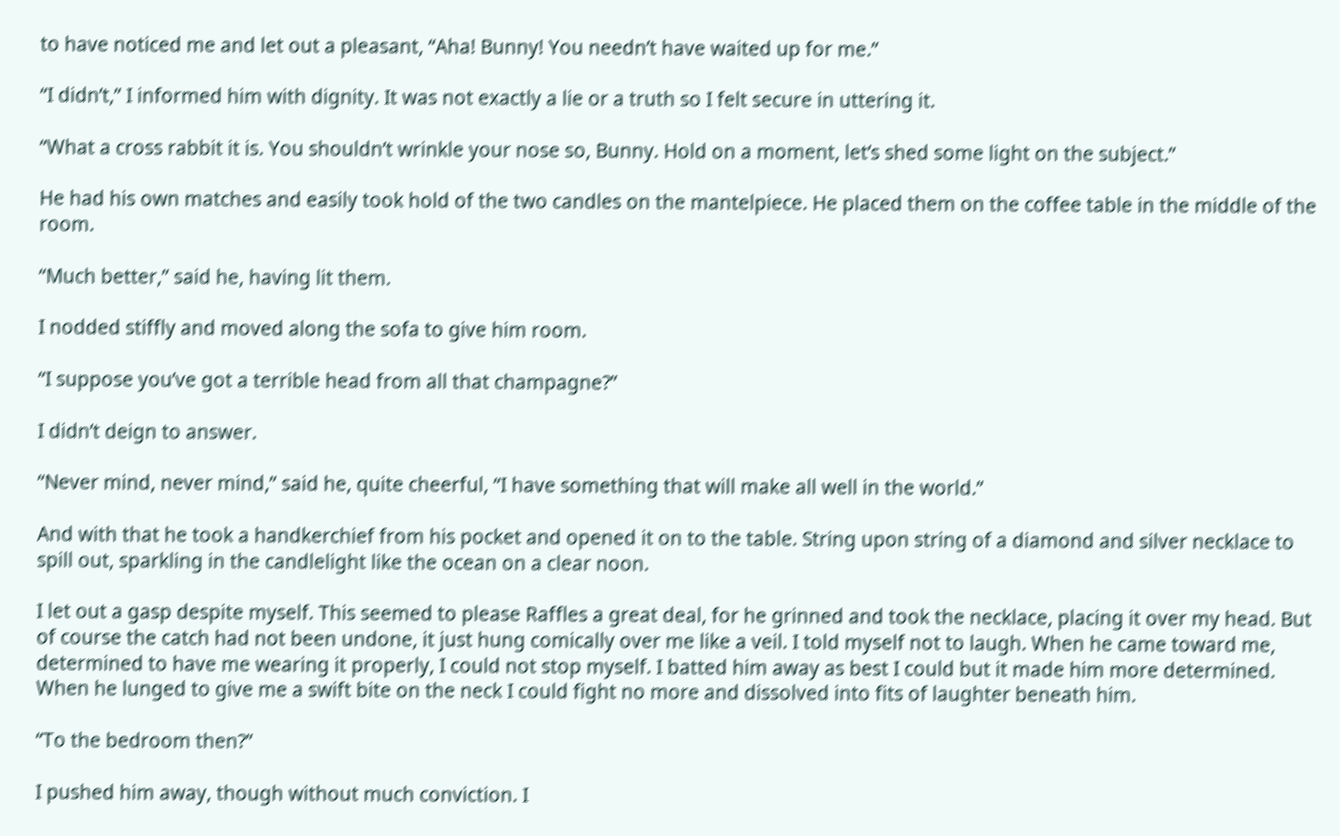to have noticed me and let out a pleasant, “Aha! Bunny! You needn’t have waited up for me.”

“I didn’t,” I informed him with dignity. It was not exactly a lie or a truth so I felt secure in uttering it.

“What a cross rabbit it is. You shouldn’t wrinkle your nose so, Bunny. Hold on a moment, let’s shed some light on the subject.”

He had his own matches and easily took hold of the two candles on the mantelpiece. He placed them on the coffee table in the middle of the room.

“Much better,” said he, having lit them.

I nodded stiffly and moved along the sofa to give him room.

“I suppose you’ve got a terrible head from all that champagne?”

I didn’t deign to answer.

“Never mind, never mind,” said he, quite cheerful, “I have something that will make all well in the world.”

And with that he took a handkerchief from his pocket and opened it on to the table. String upon string of a diamond and silver necklace to spill out, sparkling in the candlelight like the ocean on a clear noon.

I let out a gasp despite myself. This seemed to please Raffles a great deal, for he grinned and took the necklace, placing it over my head. But of course the catch had not been undone, it just hung comically over me like a veil. I told myself not to laugh. When he came toward me, determined to have me wearing it properly, I could not stop myself. I batted him away as best I could but it made him more determined. When he lunged to give me a swift bite on the neck I could fight no more and dissolved into fits of laughter beneath him.

“To the bedroom then?”

I pushed him away, though without much conviction. I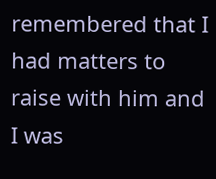remembered that I had matters to raise with him and I was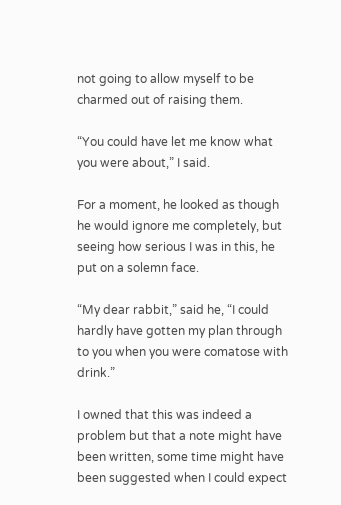not going to allow myself to be charmed out of raising them.

“You could have let me know what you were about,” I said.

For a moment, he looked as though he would ignore me completely, but seeing how serious I was in this, he put on a solemn face.

“My dear rabbit,” said he, “I could hardly have gotten my plan through to you when you were comatose with drink.”

I owned that this was indeed a problem but that a note might have been written, some time might have been suggested when I could expect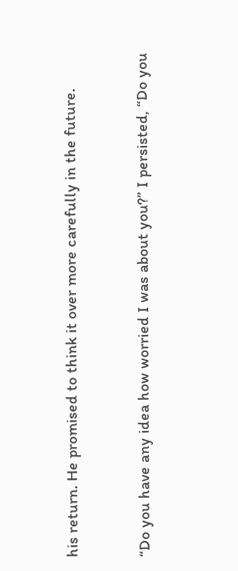his return. He promised to think it over more carefully in the future.


“Do you have any idea how worried I was about you?” I persisted, “Do you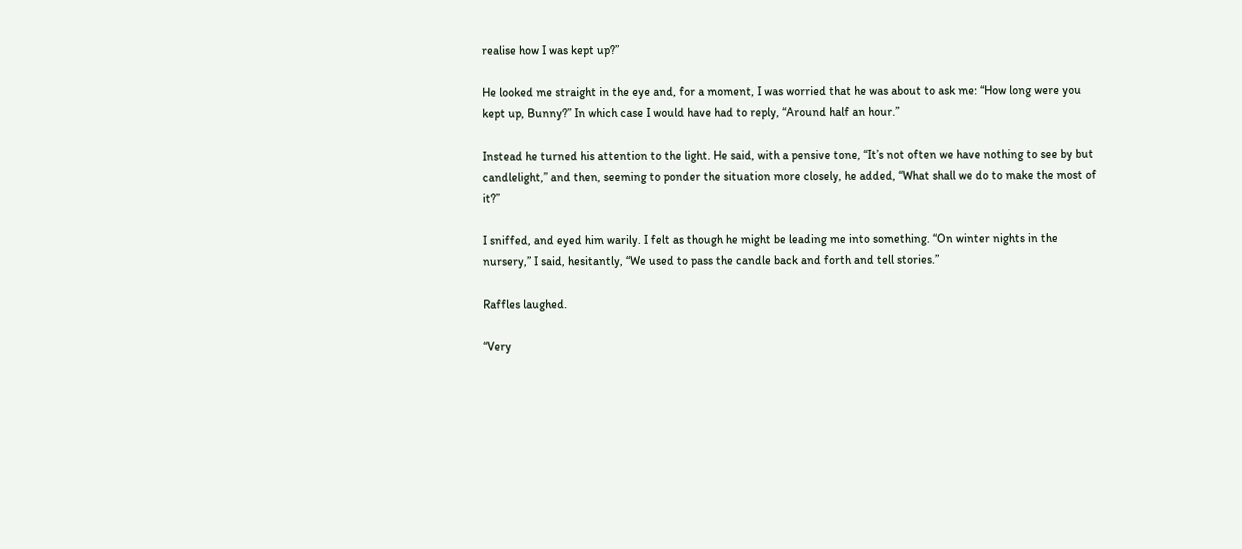realise how I was kept up?”

He looked me straight in the eye and, for a moment, I was worried that he was about to ask me: “How long were you kept up, Bunny?” In which case I would have had to reply, “Around half an hour.”

Instead he turned his attention to the light. He said, with a pensive tone, “It’s not often we have nothing to see by but candlelight,” and then, seeming to ponder the situation more closely, he added, “What shall we do to make the most of it?”

I sniffed, and eyed him warily. I felt as though he might be leading me into something. “On winter nights in the nursery,” I said, hesitantly, “We used to pass the candle back and forth and tell stories.”

Raffles laughed.

“Very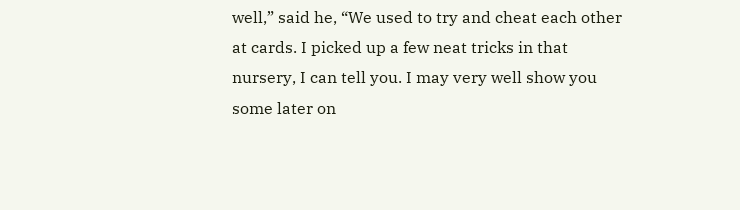well,” said he, “We used to try and cheat each other at cards. I picked up a few neat tricks in that nursery, I can tell you. I may very well show you some later on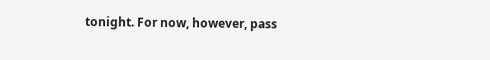tonight. For now, however, pass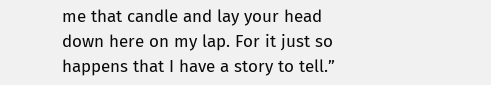me that candle and lay your head down here on my lap. For it just so happens that I have a story to tell.”